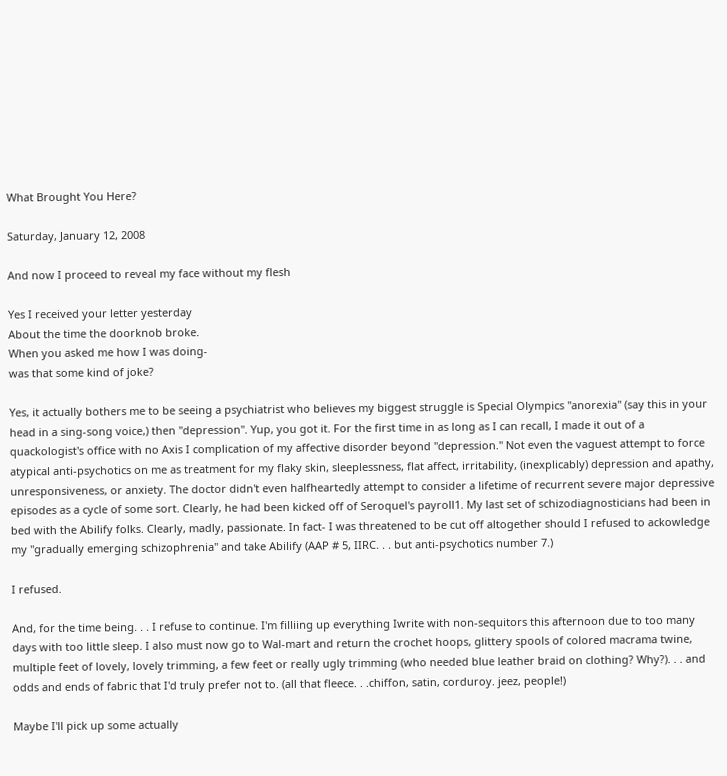What Brought You Here?

Saturday, January 12, 2008

And now I proceed to reveal my face without my flesh

Yes I received your letter yesterday
About the time the doorknob broke.
When you asked me how I was doing-
was that some kind of joke?

Yes, it actually bothers me to be seeing a psychiatrist who believes my biggest struggle is Special Olympics "anorexia" (say this in your head in a sing-song voice,) then "depression". Yup, you got it. For the first time in as long as I can recall, I made it out of a quackologist's office with no Axis I complication of my affective disorder beyond "depression." Not even the vaguest attempt to force atypical anti-psychotics on me as treatment for my flaky skin, sleeplessness, flat affect, irritability, (inexplicably) depression and apathy, unresponsiveness, or anxiety. The doctor didn't even halfheartedly attempt to consider a lifetime of recurrent severe major depressive episodes as a cycle of some sort. Clearly, he had been kicked off of Seroquel's payroll1. My last set of schizodiagnosticians had been in bed with the Abilify folks. Clearly, madly, passionate. In fact- I was threatened to be cut off altogether should I refused to ackowledge my "gradually emerging schizophrenia" and take Abilify (AAP # 5, IIRC. . . but anti-psychotics number 7.)

I refused.

And, for the time being. . . I refuse to continue. I'm filliing up everything Iwrite with non-sequitors this afternoon due to too many days with too little sleep. I also must now go to Wal-mart and return the crochet hoops, glittery spools of colored macrama twine, multiple feet of lovely, lovely trimming, a few feet or really ugly trimming (who needed blue leather braid on clothing? Why?). . . and odds and ends of fabric that I'd truly prefer not to. (all that fleece. . .chiffon, satin, corduroy. jeez, people!)

Maybe I'll pick up some actually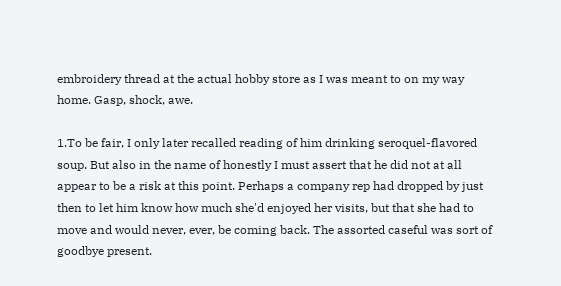embroidery thread at the actual hobby store as I was meant to on my way home. Gasp, shock, awe.

1.To be fair, I only later recalled reading of him drinking seroquel-flavored soup. But also in the name of honestly I must assert that he did not at all appear to be a risk at this point. Perhaps a company rep had dropped by just then to let him know how much she'd enjoyed her visits, but that she had to move and would never, ever, be coming back. The assorted caseful was sort of goodbye present.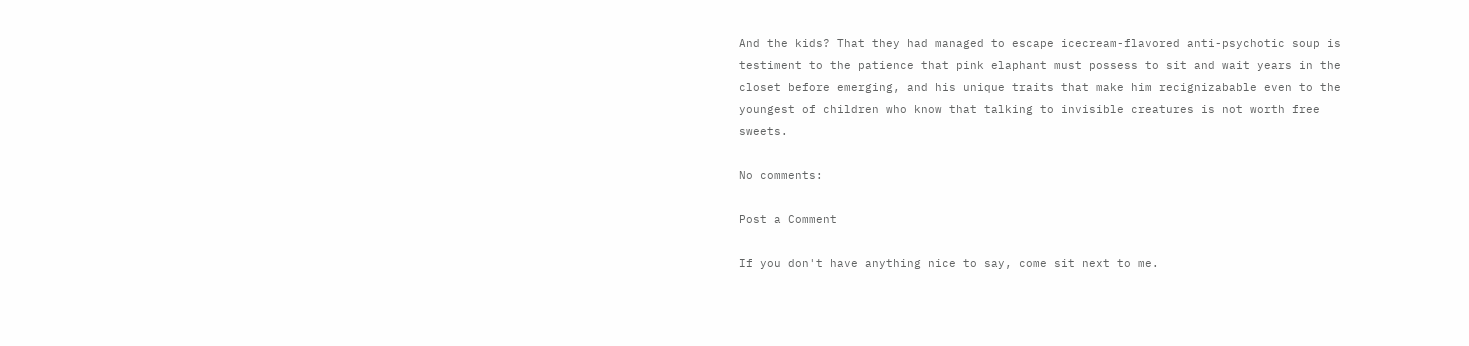And the kids? That they had managed to escape icecream-flavored anti-psychotic soup is testiment to the patience that pink elaphant must possess to sit and wait years in the closet before emerging, and his unique traits that make him recignizabable even to the youngest of children who know that talking to invisible creatures is not worth free sweets.

No comments:

Post a Comment

If you don't have anything nice to say, come sit next to me.